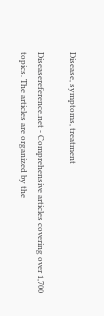Disease, symptoms, treatment

Diseasereference.net - Comprehensive articles covering over 1,700 topics. The articles are organized by the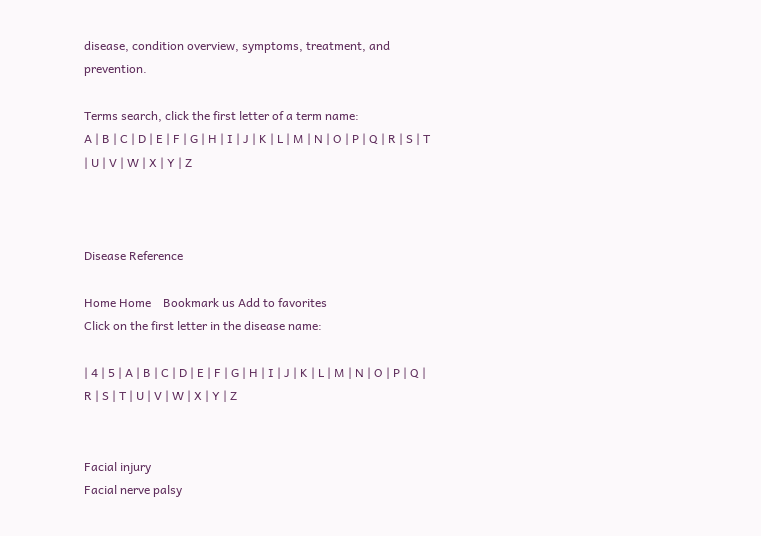disease, condition overview, symptoms, treatment, and prevention.

Terms search, click the first letter of a term name:
A | B | C | D | E | F | G | H | I | J | K | L | M | N | O | P | Q | R | S | T | U | V | W | X | Y | Z



Disease Reference

Home Home    Bookmark us Add to favorites
Click on the first letter in the disease name:

| 4 | 5 | A | B | C | D | E | F | G | H | I | J | K | L | M | N | O | P | Q | R | S | T | U | V | W | X | Y | Z


Facial injury
Facial nerve palsy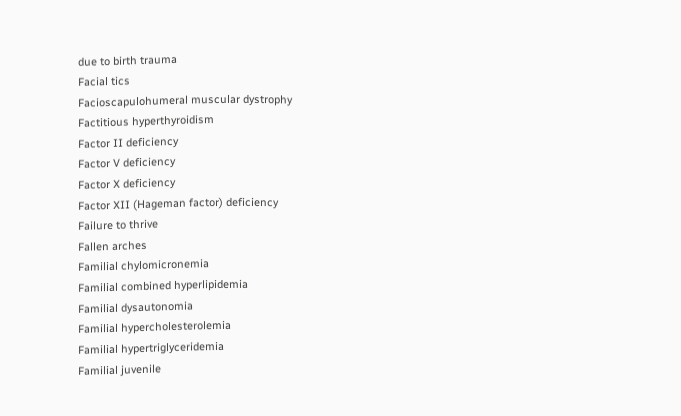due to birth trauma
Facial tics
Facioscapulohumeral muscular dystrophy
Factitious hyperthyroidism
Factor II deficiency
Factor V deficiency
Factor X deficiency
Factor XII (Hageman factor) deficiency
Failure to thrive
Fallen arches
Familial chylomicronemia
Familial combined hyperlipidemia
Familial dysautonomia
Familial hypercholesterolemia
Familial hypertriglyceridemia
Familial juvenile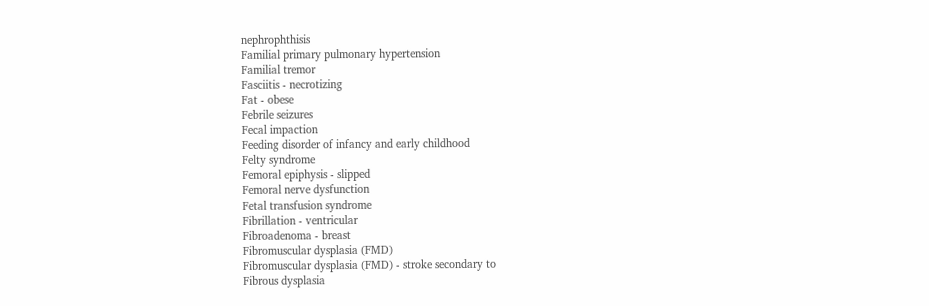nephrophthisis
Familial primary pulmonary hypertension
Familial tremor
Fasciitis - necrotizing
Fat - obese
Febrile seizures
Fecal impaction
Feeding disorder of infancy and early childhood
Felty syndrome
Femoral epiphysis - slipped
Femoral nerve dysfunction
Fetal transfusion syndrome
Fibrillation - ventricular
Fibroadenoma - breast
Fibromuscular dysplasia (FMD)
Fibromuscular dysplasia (FMD) - stroke secondary to
Fibrous dysplasia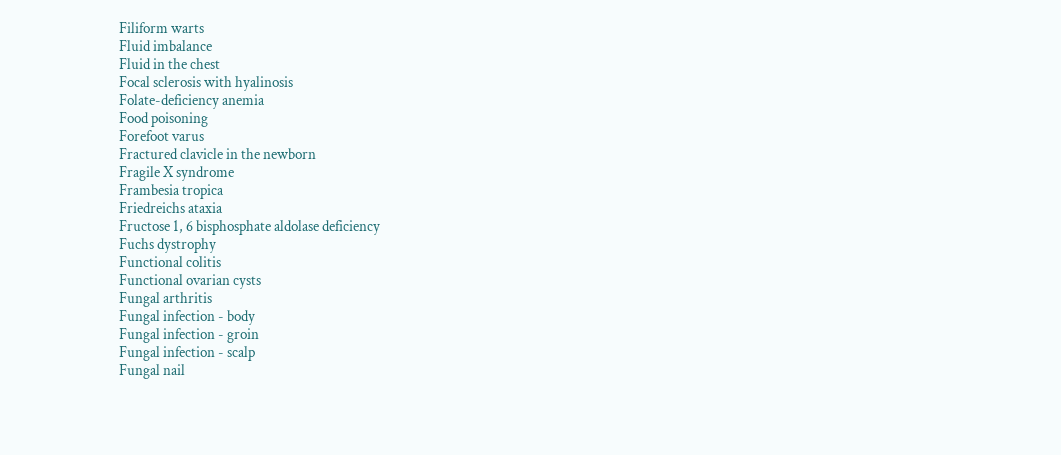Filiform warts
Fluid imbalance
Fluid in the chest
Focal sclerosis with hyalinosis
Folate-deficiency anemia
Food poisoning
Forefoot varus
Fractured clavicle in the newborn
Fragile X syndrome
Frambesia tropica
Friedreichs ataxia
Fructose 1, 6 bisphosphate aldolase deficiency
Fuchs dystrophy
Functional colitis
Functional ovarian cysts
Fungal arthritis
Fungal infection - body
Fungal infection - groin
Fungal infection - scalp
Fungal nail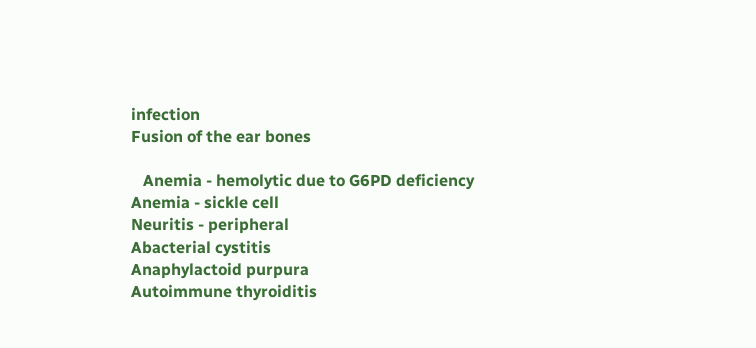infection
Fusion of the ear bones

   Anemia - hemolytic due to G6PD deficiency
Anemia - sickle cell
Neuritis - peripheral
Abacterial cystitis
Anaphylactoid purpura
Autoimmune thyroiditis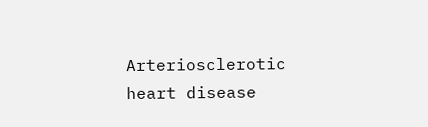Arteriosclerotic heart disease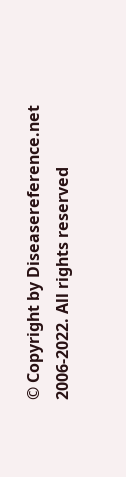© Copyright by Diseasereference.net 2006-2022. All rights reserved